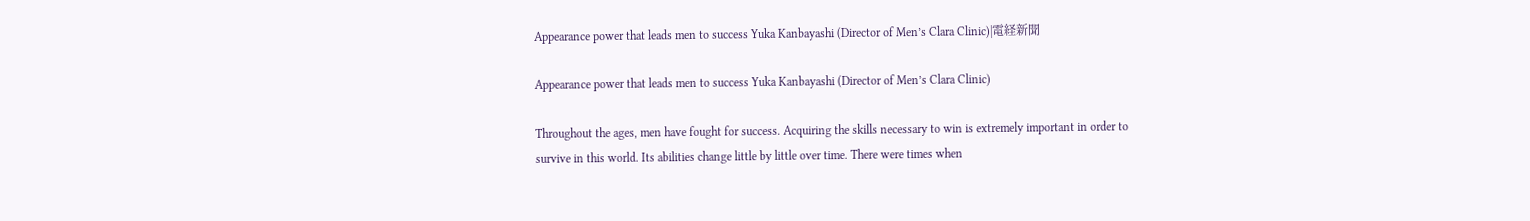Appearance power that leads men to success Yuka Kanbayashi (Director of Men’s Clara Clinic)|電経新聞

Appearance power that leads men to success Yuka Kanbayashi (Director of Men’s Clara Clinic)

Throughout the ages, men have fought for success. Acquiring the skills necessary to win is extremely important in order to survive in this world. Its abilities change little by little over time. There were times when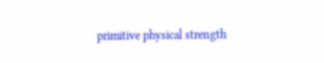primitive physical strength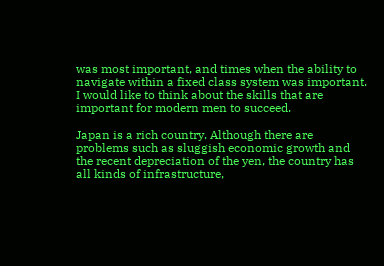was most important, and times when the ability to navigate within a fixed class system was important. I would like to think about the skills that are important for modern men to succeed.

Japan is a rich country. Although there are problems such as sluggish economic growth and the recent depreciation of the yen, the country has all kinds of infrastructure,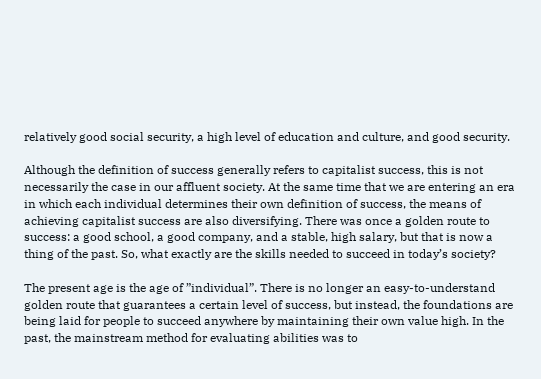relatively good social security, a high level of education and culture, and good security.

Although the definition of success generally refers to capitalist success, this is not necessarily the case in our affluent society. At the same time that we are entering an era in which each individual determines their own definition of success, the means of achieving capitalist success are also diversifying. There was once a golden route to success: a good school, a good company, and a stable, high salary, but that is now a thing of the past. So, what exactly are the skills needed to succeed in today’s society?

The present age is the age of ”individual”. There is no longer an easy-to-understand golden route that guarantees a certain level of success, but instead, the foundations are being laid for people to succeed anywhere by maintaining their own value high. In the past, the mainstream method for evaluating abilities was to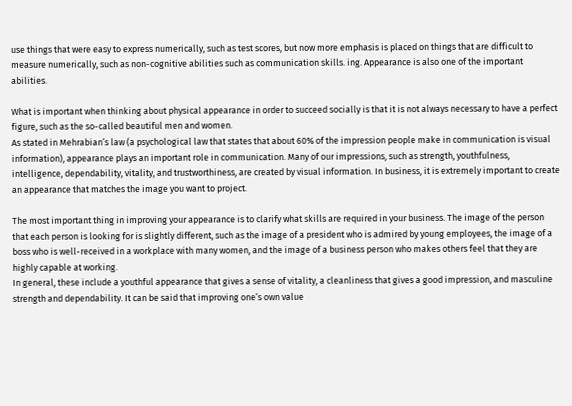use things that were easy to express numerically, such as test scores, but now more emphasis is placed on things that are difficult to measure numerically, such as non-cognitive abilities such as communication skills. ing. Appearance is also one of the important abilities.

What is important when thinking about physical appearance in order to succeed socially is that it is not always necessary to have a perfect figure, such as the so-called beautiful men and women.
As stated in Mehrabian’s law (a psychological law that states that about 60% of the impression people make in communication is visual information), appearance plays an important role in communication. Many of our impressions, such as strength, youthfulness, intelligence, dependability, vitality, and trustworthiness, are created by visual information. In business, it is extremely important to create an appearance that matches the image you want to project.

The most important thing in improving your appearance is to clarify what skills are required in your business. The image of the person that each person is looking for is slightly different, such as the image of a president who is admired by young employees, the image of a boss who is well-received in a workplace with many women, and the image of a business person who makes others feel that they are highly capable at working.
In general, these include a youthful appearance that gives a sense of vitality, a cleanliness that gives a good impression, and masculine strength and dependability. It can be said that improving one’s own value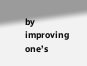by improving one’s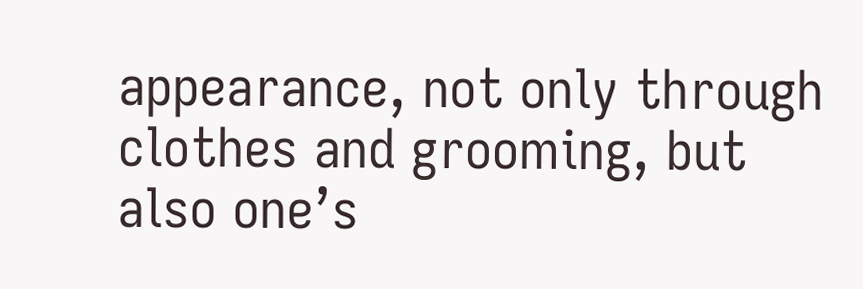appearance, not only through clothes and grooming, but also one’s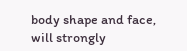body shape and face, will strongly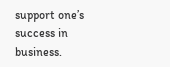support one’s success in business.